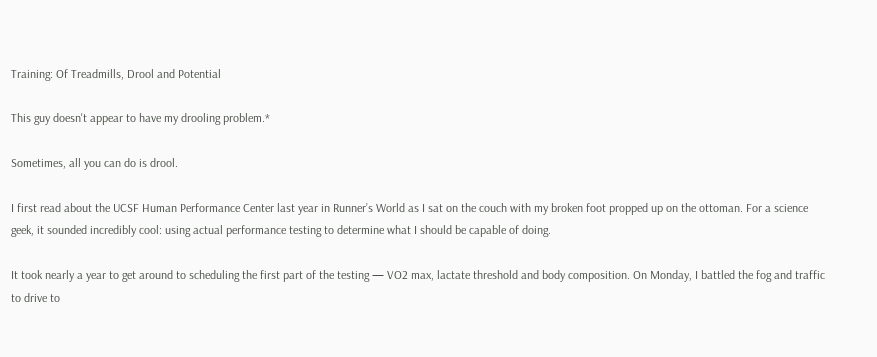Training: Of Treadmills, Drool and Potential

This guy doesn't appear to have my drooling problem.*

Sometimes, all you can do is drool.

I first read about the UCSF Human Performance Center last year in Runner’s World as I sat on the couch with my broken foot propped up on the ottoman. For a science geek, it sounded incredibly cool: using actual performance testing to determine what I should be capable of doing.

It took nearly a year to get around to scheduling the first part of the testing — VO2 max, lactate threshold and body composition. On Monday, I battled the fog and traffic to drive to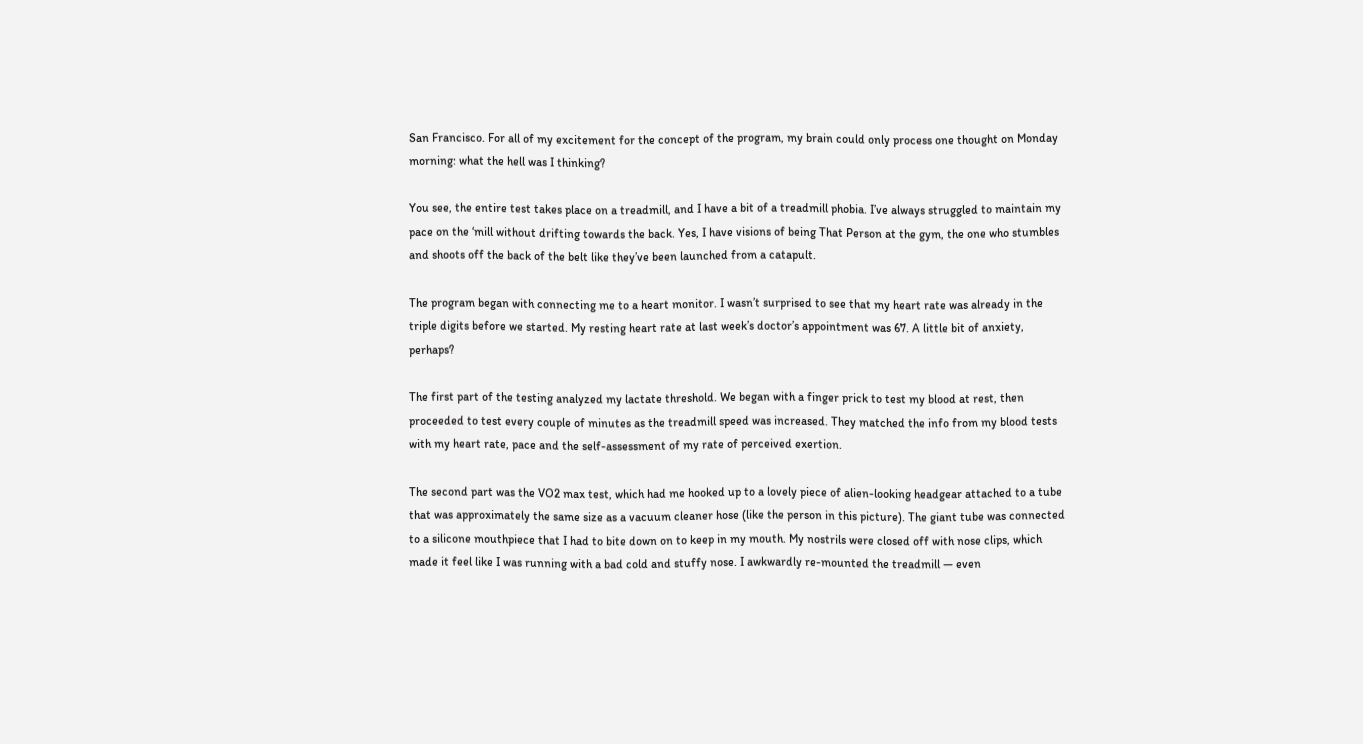San Francisco. For all of my excitement for the concept of the program, my brain could only process one thought on Monday morning: what the hell was I thinking?

You see, the entire test takes place on a treadmill, and I have a bit of a treadmill phobia. I’ve always struggled to maintain my pace on the ‘mill without drifting towards the back. Yes, I have visions of being That Person at the gym, the one who stumbles and shoots off the back of the belt like they’ve been launched from a catapult.

The program began with connecting me to a heart monitor. I wasn’t surprised to see that my heart rate was already in the triple digits before we started. My resting heart rate at last week’s doctor’s appointment was 67. A little bit of anxiety, perhaps?

The first part of the testing analyzed my lactate threshold. We began with a finger prick to test my blood at rest, then proceeded to test every couple of minutes as the treadmill speed was increased. They matched the info from my blood tests with my heart rate, pace and the self-assessment of my rate of perceived exertion.

The second part was the VO2 max test, which had me hooked up to a lovely piece of alien-looking headgear attached to a tube that was approximately the same size as a vacuum cleaner hose (like the person in this picture). The giant tube was connected to a silicone mouthpiece that I had to bite down on to keep in my mouth. My nostrils were closed off with nose clips, which made it feel like I was running with a bad cold and stuffy nose. I awkwardly re-mounted the treadmill — even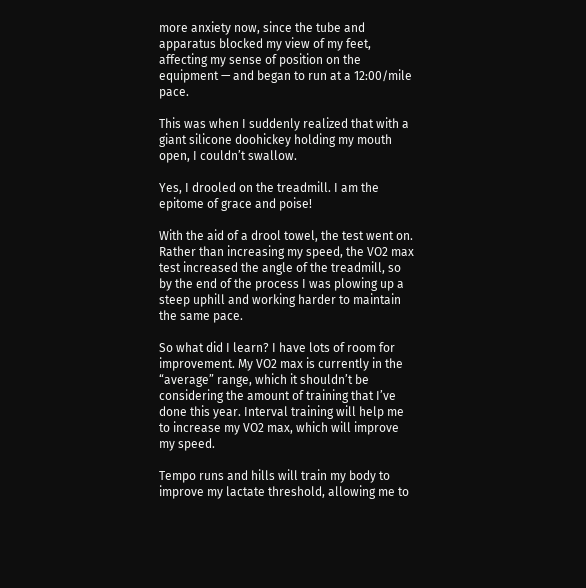more anxiety now, since the tube and apparatus blocked my view of my feet, affecting my sense of position on the equipment — and began to run at a 12:00/mile pace.

This was when I suddenly realized that with a giant silicone doohickey holding my mouth open, I couldn’t swallow.

Yes, I drooled on the treadmill. I am the epitome of grace and poise!

With the aid of a drool towel, the test went on. Rather than increasing my speed, the VO2 max test increased the angle of the treadmill, so by the end of the process I was plowing up a steep uphill and working harder to maintain the same pace.

So what did I learn? I have lots of room for improvement. My VO2 max is currently in the “average” range, which it shouldn’t be considering the amount of training that I’ve done this year. Interval training will help me to increase my VO2 max, which will improve my speed.

Tempo runs and hills will train my body to improve my lactate threshold, allowing me to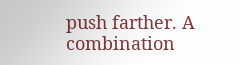push farther. A combination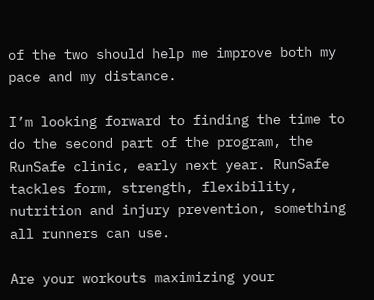of the two should help me improve both my pace and my distance.

I’m looking forward to finding the time to do the second part of the program, the RunSafe clinic, early next year. RunSafe tackles form, strength, flexibility, nutrition and injury prevention, something all runners can use.

Are your workouts maximizing your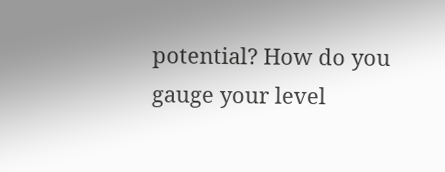potential? How do you gauge your level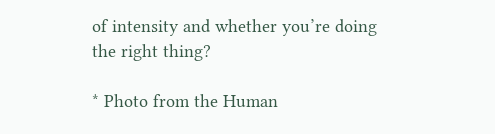of intensity and whether you’re doing the right thing?

* Photo from the Human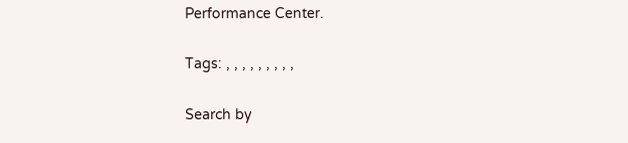Performance Center.

Tags: , , , , , , , , ,

Search by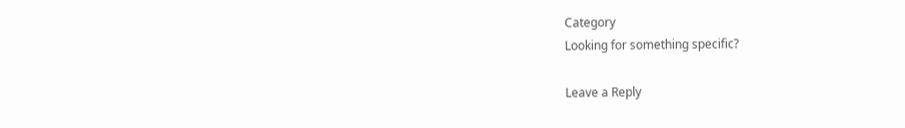Category
Looking for something specific?

Leave a Reply